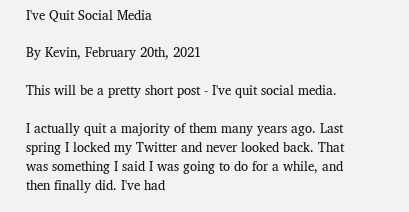I've Quit Social Media

By Kevin, February 20th, 2021

This will be a pretty short post - I've quit social media.

I actually quit a majority of them many years ago. Last spring I locked my Twitter and never looked back. That was something I said I was going to do for a while, and then finally did. I've had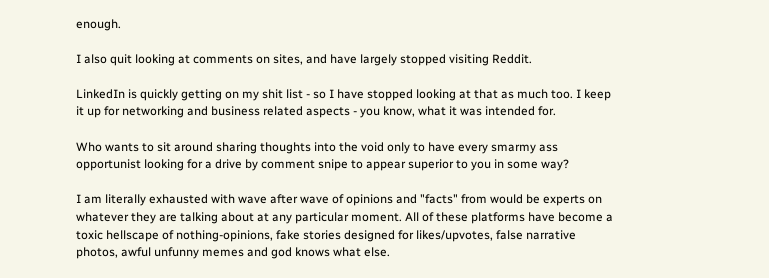enough.

I also quit looking at comments on sites, and have largely stopped visiting Reddit.

LinkedIn is quickly getting on my shit list - so I have stopped looking at that as much too. I keep it up for networking and business related aspects - you know, what it was intended for.

Who wants to sit around sharing thoughts into the void only to have every smarmy ass opportunist looking for a drive by comment snipe to appear superior to you in some way?

I am literally exhausted with wave after wave of opinions and "facts" from would be experts on whatever they are talking about at any particular moment. All of these platforms have become a toxic hellscape of nothing-opinions, fake stories designed for likes/upvotes, false narrative photos, awful unfunny memes and god knows what else.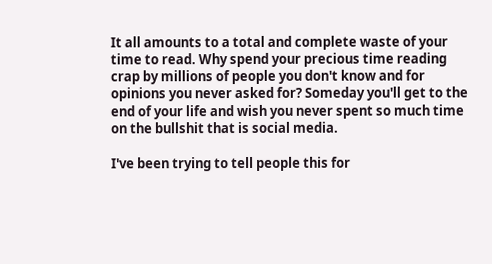It all amounts to a total and complete waste of your time to read. Why spend your precious time reading crap by millions of people you don't know and for opinions you never asked for? Someday you'll get to the end of your life and wish you never spent so much time on the bullshit that is social media.

I've been trying to tell people this for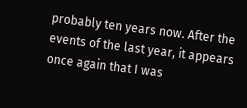probably ten years now. After the events of the last year, it appears once again that I was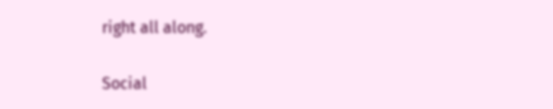right all along.

Social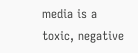media is a toxic, negative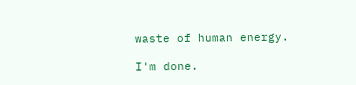waste of human energy.

I'm done.